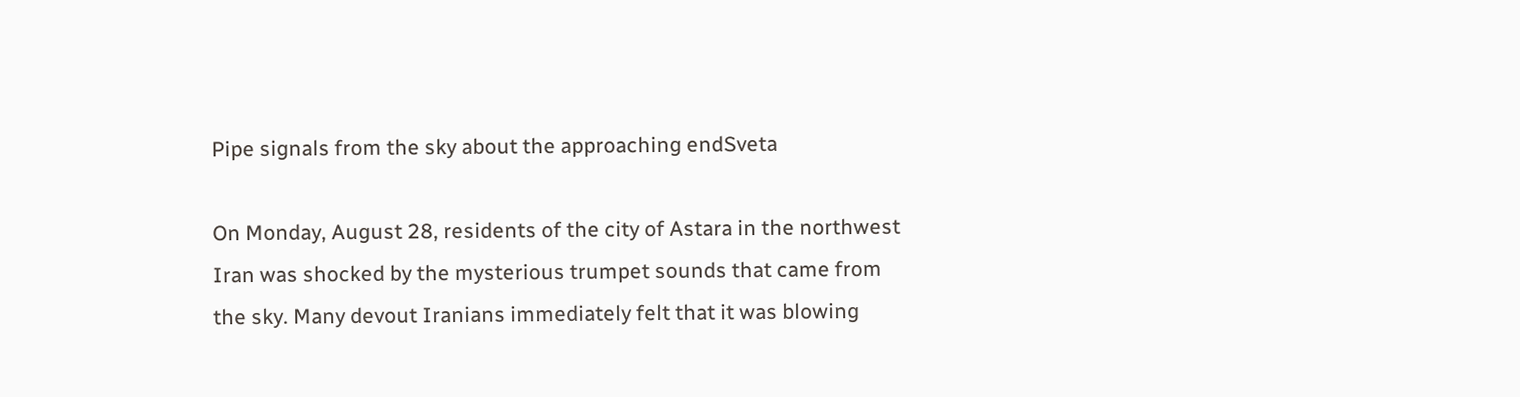Pipe signals from the sky about the approaching endSveta

On Monday, August 28, residents of the city of Astara in the northwest
Iran was shocked by the mysterious trumpet sounds that came from
the sky. Many devout Iranians immediately felt that it was blowing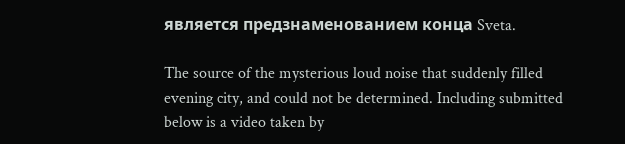является предзнаменованием конца Sveta.

The source of the mysterious loud noise that suddenly filled
evening city, and could not be determined. Including submitted
below is a video taken by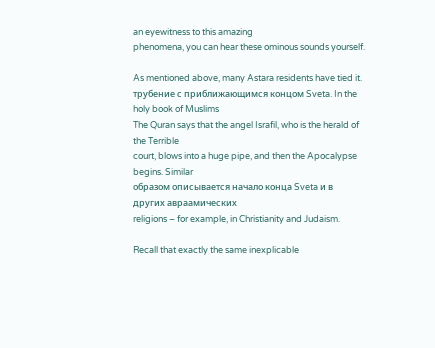an eyewitness to this amazing
phenomena, you can hear these ominous sounds yourself.

As mentioned above, many Astara residents have tied it.
трубение с приближающимся концом Sveta. In the holy book of Muslims
The Quran says that the angel Israfil, who is the herald of the Terrible
court, blows into a huge pipe, and then the Apocalypse begins. Similar
образом описывается начало конца Sveta и в других авраамических
religions – for example, in Christianity and Judaism.

Recall that exactly the same inexplicable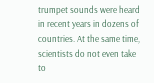trumpet sounds were heard
in recent years in dozens of countries. At the same time, scientists do not even take
to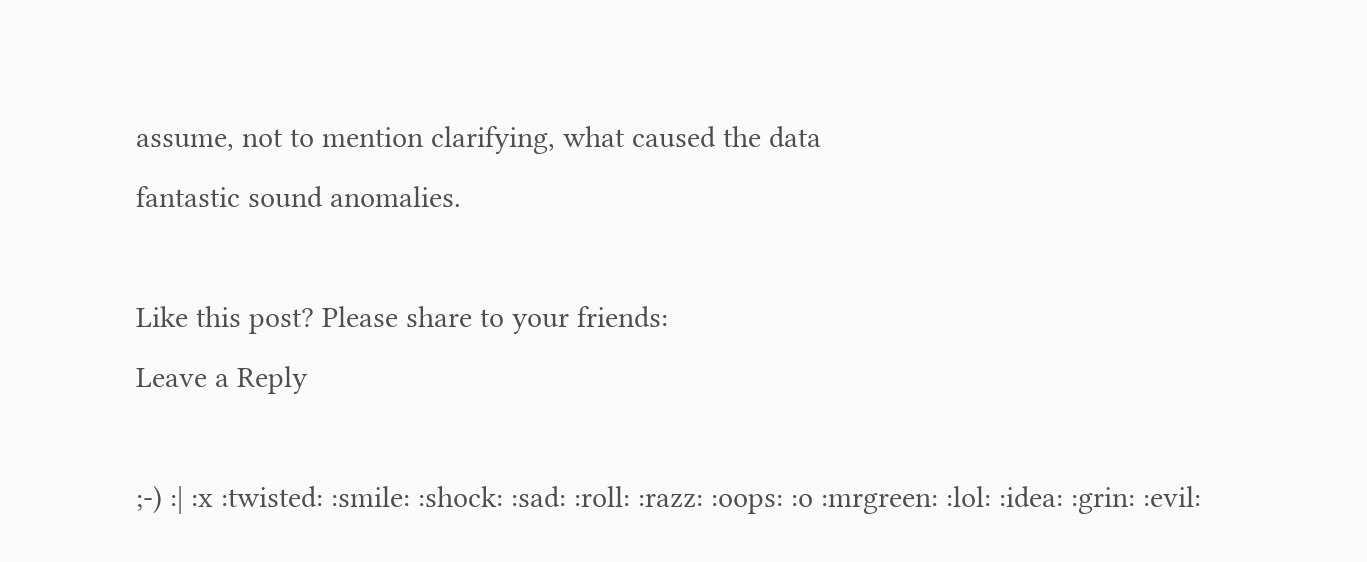assume, not to mention clarifying, what caused the data
fantastic sound anomalies.

Like this post? Please share to your friends:
Leave a Reply

;-) :| :x :twisted: :smile: :shock: :sad: :roll: :razz: :oops: :o :mrgreen: :lol: :idea: :grin: :evil: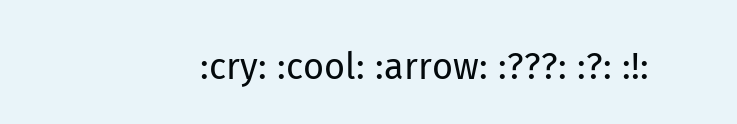:cry: :cool: :arrow: :???: :?: :!: